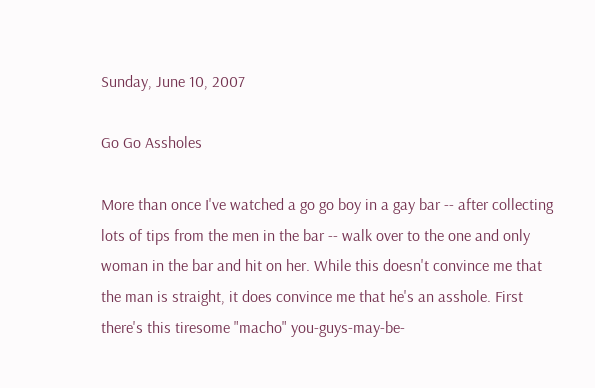Sunday, June 10, 2007

Go Go Assholes

More than once I've watched a go go boy in a gay bar -- after collecting lots of tips from the men in the bar -- walk over to the one and only woman in the bar and hit on her. While this doesn't convince me that the man is straight, it does convince me that he's an asshole. First there's this tiresome "macho" you-guys-may-be-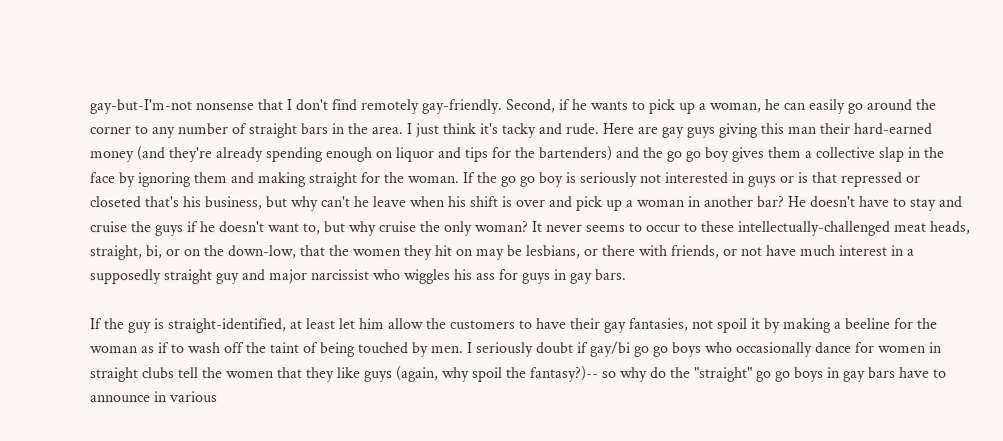gay-but-I'm-not nonsense that I don't find remotely gay-friendly. Second, if he wants to pick up a woman, he can easily go around the corner to any number of straight bars in the area. I just think it's tacky and rude. Here are gay guys giving this man their hard-earned money (and they're already spending enough on liquor and tips for the bartenders) and the go go boy gives them a collective slap in the face by ignoring them and making straight for the woman. If the go go boy is seriously not interested in guys or is that repressed or closeted that's his business, but why can't he leave when his shift is over and pick up a woman in another bar? He doesn't have to stay and cruise the guys if he doesn't want to, but why cruise the only woman? It never seems to occur to these intellectually-challenged meat heads, straight, bi, or on the down-low, that the women they hit on may be lesbians, or there with friends, or not have much interest in a supposedly straight guy and major narcissist who wiggles his ass for guys in gay bars.

If the guy is straight-identified, at least let him allow the customers to have their gay fantasies, not spoil it by making a beeline for the woman as if to wash off the taint of being touched by men. I seriously doubt if gay/bi go go boys who occasionally dance for women in straight clubs tell the women that they like guys (again, why spoil the fantasy?)-- so why do the "straight" go go boys in gay bars have to announce in various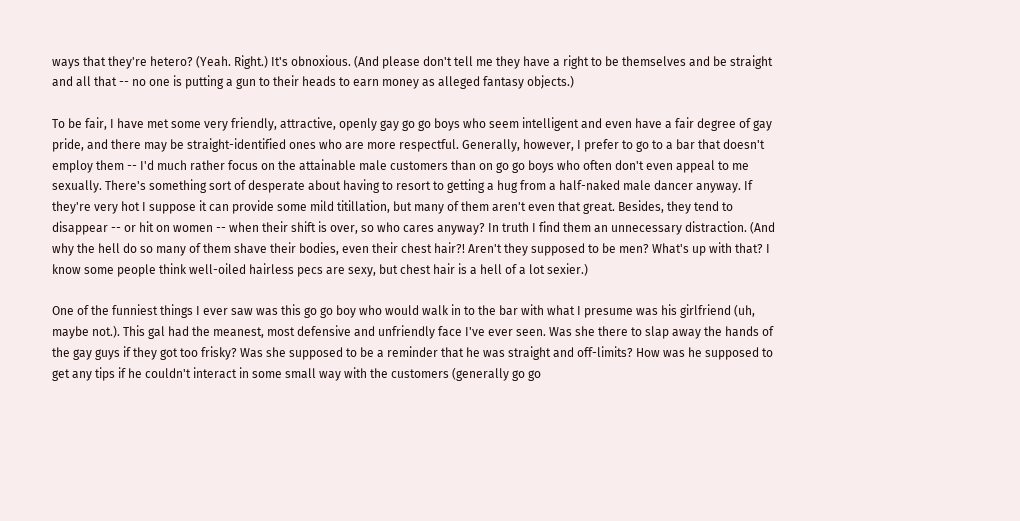ways that they're hetero? (Yeah. Right.) It's obnoxious. (And please don't tell me they have a right to be themselves and be straight and all that -- no one is putting a gun to their heads to earn money as alleged fantasy objects.)

To be fair, I have met some very friendly, attractive, openly gay go go boys who seem intelligent and even have a fair degree of gay pride, and there may be straight-identified ones who are more respectful. Generally, however, I prefer to go to a bar that doesn't employ them -- I'd much rather focus on the attainable male customers than on go go boys who often don't even appeal to me sexually. There's something sort of desperate about having to resort to getting a hug from a half-naked male dancer anyway. If they're very hot I suppose it can provide some mild titillation, but many of them aren't even that great. Besides, they tend to disappear -- or hit on women -- when their shift is over, so who cares anyway? In truth I find them an unnecessary distraction. (And why the hell do so many of them shave their bodies, even their chest hair?! Aren't they supposed to be men? What's up with that? I know some people think well-oiled hairless pecs are sexy, but chest hair is a hell of a lot sexier.)

One of the funniest things I ever saw was this go go boy who would walk in to the bar with what I presume was his girlfriend (uh, maybe not.). This gal had the meanest, most defensive and unfriendly face I've ever seen. Was she there to slap away the hands of the gay guys if they got too frisky? Was she supposed to be a reminder that he was straight and off-limits? How was he supposed to get any tips if he couldn't interact in some small way with the customers (generally go go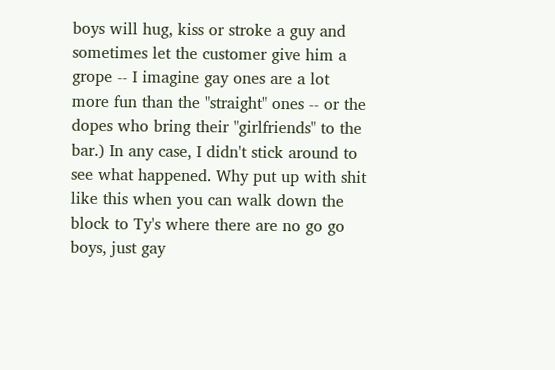boys will hug, kiss or stroke a guy and sometimes let the customer give him a grope -- I imagine gay ones are a lot more fun than the "straight" ones -- or the dopes who bring their "girlfriends" to the bar.) In any case, I didn't stick around to see what happened. Why put up with shit like this when you can walk down the block to Ty's where there are no go go boys, just gay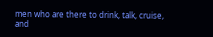men who are there to drink, talk, cruise, and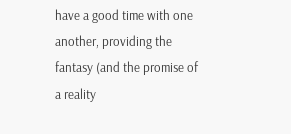have a good time with one another, providing the fantasy (and the promise of a reality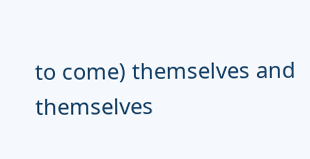to come) themselves and themselves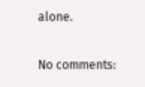alone.

No comments: